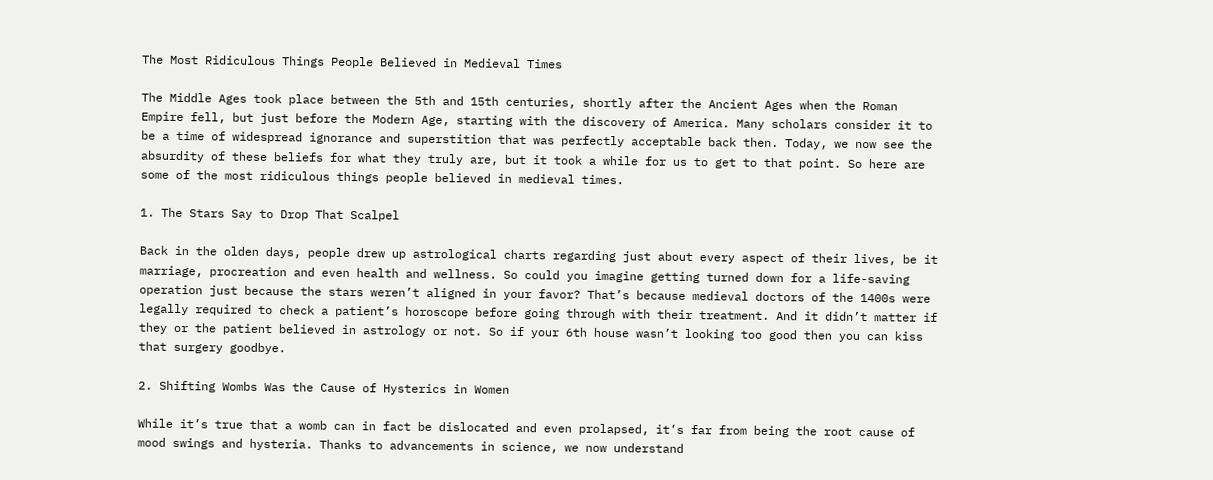The Most Ridiculous Things People Believed in Medieval Times

The Middle Ages took place between the 5th and 15th centuries, shortly after the Ancient Ages when the Roman Empire fell, but just before the Modern Age, starting with the discovery of America. Many scholars consider it to be a time of widespread ignorance and superstition that was perfectly acceptable back then. Today, we now see the absurdity of these beliefs for what they truly are, but it took a while for us to get to that point. So here are some of the most ridiculous things people believed in medieval times.

1. The Stars Say to Drop That Scalpel

Back in the olden days, people drew up astrological charts regarding just about every aspect of their lives, be it marriage, procreation and even health and wellness. So could you imagine getting turned down for a life-saving operation just because the stars weren’t aligned in your favor? That’s because medieval doctors of the 1400s were legally required to check a patient’s horoscope before going through with their treatment. And it didn’t matter if they or the patient believed in astrology or not. So if your 6th house wasn’t looking too good then you can kiss that surgery goodbye.

2. Shifting Wombs Was the Cause of Hysterics in Women

While it’s true that a womb can in fact be dislocated and even prolapsed, it’s far from being the root cause of mood swings and hysteria. Thanks to advancements in science, we now understand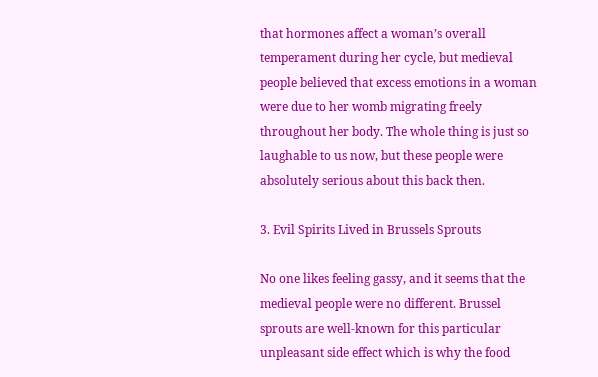that hormones affect a woman’s overall temperament during her cycle, but medieval people believed that excess emotions in a woman were due to her womb migrating freely throughout her body. The whole thing is just so laughable to us now, but these people were absolutely serious about this back then.

3. Evil Spirits Lived in Brussels Sprouts

No one likes feeling gassy, and it seems that the medieval people were no different. Brussel sprouts are well-known for this particular unpleasant side effect which is why the food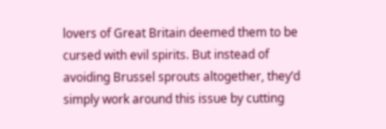lovers of Great Britain deemed them to be cursed with evil spirits. But instead of avoiding Brussel sprouts altogether, they’d simply work around this issue by cutting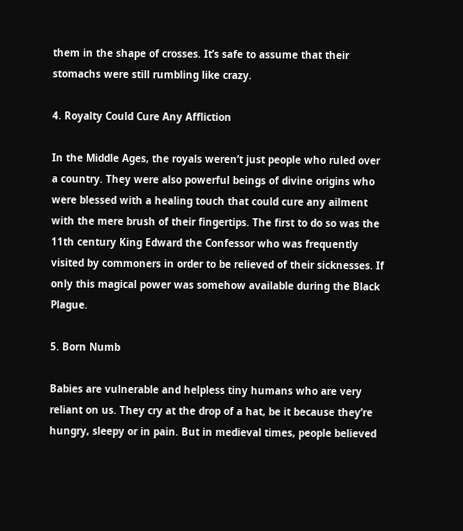them in the shape of crosses. It’s safe to assume that their stomachs were still rumbling like crazy.

4. Royalty Could Cure Any Affliction

In the Middle Ages, the royals weren’t just people who ruled over a country. They were also powerful beings of divine origins who were blessed with a healing touch that could cure any ailment with the mere brush of their fingertips. The first to do so was the 11th century King Edward the Confessor who was frequently visited by commoners in order to be relieved of their sicknesses. If only this magical power was somehow available during the Black Plague.

5. Born Numb

Babies are vulnerable and helpless tiny humans who are very reliant on us. They cry at the drop of a hat, be it because they’re hungry, sleepy or in pain. But in medieval times, people believed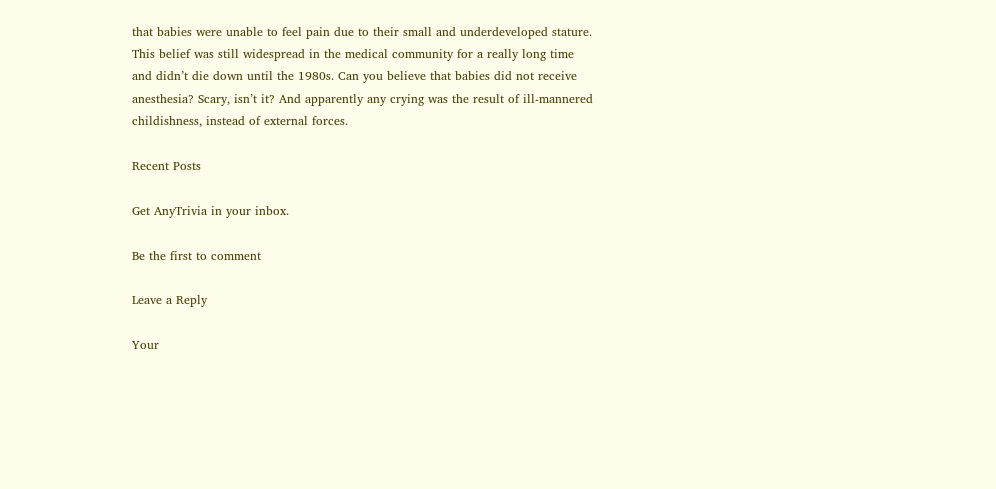that babies were unable to feel pain due to their small and underdeveloped stature. This belief was still widespread in the medical community for a really long time and didn’t die down until the 1980s. Can you believe that babies did not receive anesthesia? Scary, isn’t it? And apparently any crying was the result of ill-mannered childishness, instead of external forces.

Recent Posts

Get AnyTrivia in your inbox.

Be the first to comment

Leave a Reply

Your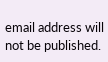email address will not be published.